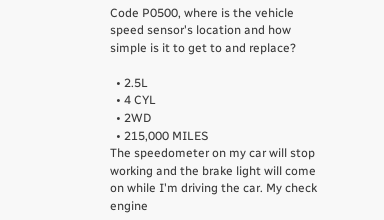Code P0500, where is the vehicle speed sensor's location and how simple is it to get to and replace?

  • 2.5L
  • 4 CYL
  • 2WD
  • 215,000 MILES
The speedometer on my car will stop working and the brake light will come on while I'm driving the car. My check engine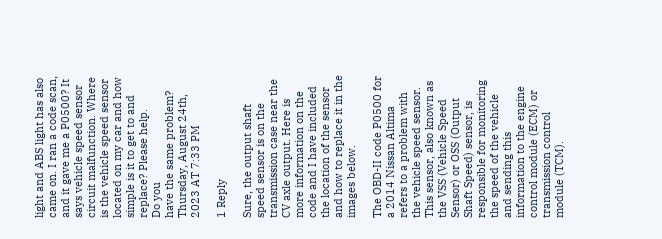light and ABS light has also came on. I ran a code scan, and it gave me a P0500? It says vehicle speed sensor circuit malfunction. Where is the vehicle speed sensor located on my car and how simple is it to get to and replace? Please help.
Do you
have the same problem?
Thursday, August 24th, 2023 AT 7:33 PM

1 Reply

Sure, the output shaft speed sensor is on the transmission case near the CV axle output. Here is more information on the code and I have included the location of the sensor and how to replace it in the images below.

The OBD-II code P0500 for a 2014 Nissan Altima refers to a problem with the vehicle speed sensor. This sensor, also known as the VSS (Vehicle Speed Sensor) or OSS (Output Shaft Speed) sensor, is responsible for monitoring the speed of the vehicle and sending this information to the engine control module (ECM) or transmission control module (TCM).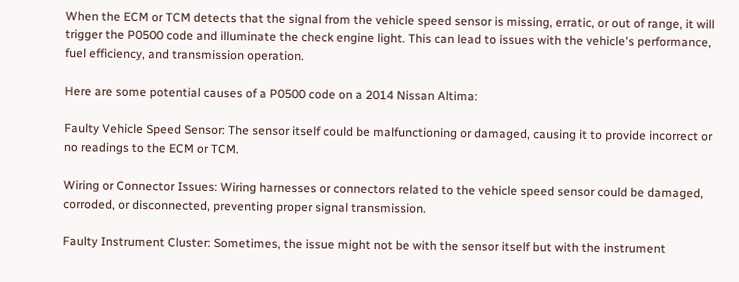When the ECM or TCM detects that the signal from the vehicle speed sensor is missing, erratic, or out of range, it will trigger the P0500 code and illuminate the check engine light. This can lead to issues with the vehicle's performance, fuel efficiency, and transmission operation.

Here are some potential causes of a P0500 code on a 2014 Nissan Altima:

Faulty Vehicle Speed Sensor: The sensor itself could be malfunctioning or damaged, causing it to provide incorrect or no readings to the ECM or TCM.

Wiring or Connector Issues: Wiring harnesses or connectors related to the vehicle speed sensor could be damaged, corroded, or disconnected, preventing proper signal transmission.

Faulty Instrument Cluster: Sometimes, the issue might not be with the sensor itself but with the instrument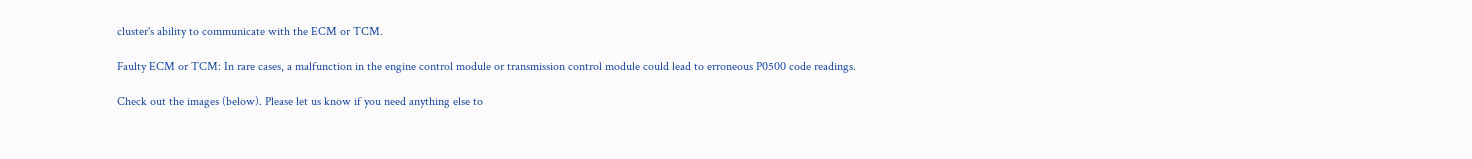cluster's ability to communicate with the ECM or TCM.

Faulty ECM or TCM: In rare cases, a malfunction in the engine control module or transmission control module could lead to erroneous P0500 code readings.

Check out the images (below). Please let us know if you need anything else to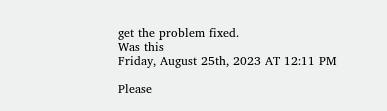get the problem fixed.
Was this
Friday, August 25th, 2023 AT 12:11 PM

Please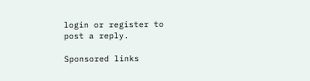login or register to post a reply.

Sponsored links